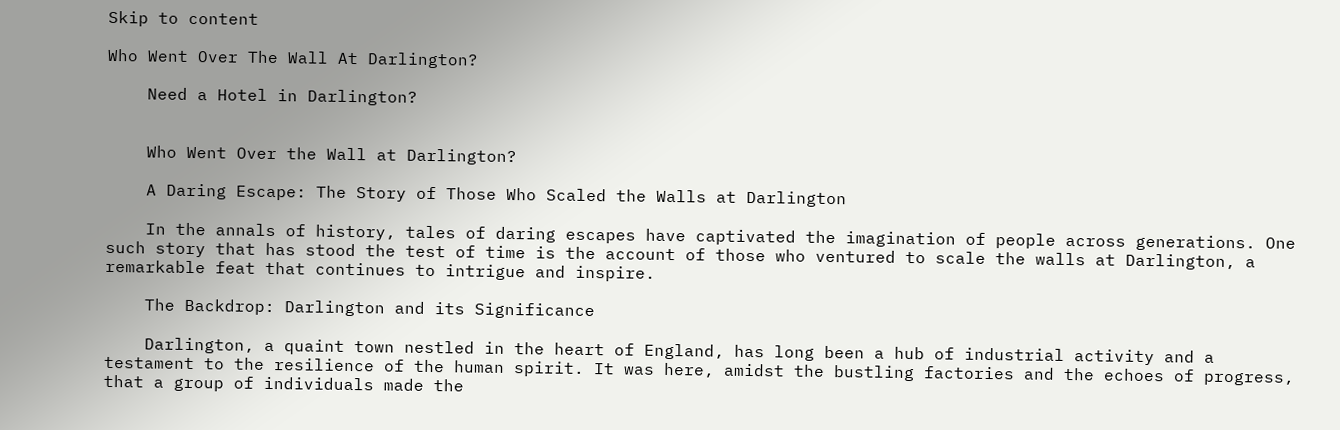Skip to content

Who Went Over The Wall At Darlington?

    Need a Hotel in Darlington?


    Who Went Over the Wall at Darlington?

    A Daring Escape: The Story of Those Who Scaled the Walls at Darlington

    In the annals of history, tales of daring escapes have captivated the imagination of people across generations. One such story that has stood the test of time is the account of those who ventured to scale the walls at Darlington, a remarkable feat that continues to intrigue and inspire.

    The Backdrop: Darlington and its Significance

    Darlington, a quaint town nestled in the heart of England, has long been a hub of industrial activity and a testament to the resilience of the human spirit. It was here, amidst the bustling factories and the echoes of progress, that a group of individuals made the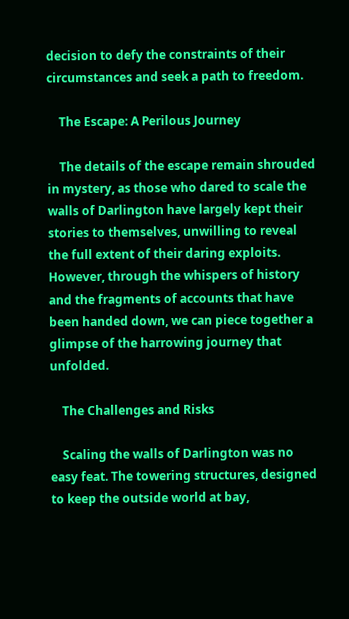decision to defy the constraints of their circumstances and seek a path to freedom.

    The Escape: A Perilous Journey

    The details of the escape remain shrouded in mystery, as those who dared to scale the walls of Darlington have largely kept their stories to themselves, unwilling to reveal the full extent of their daring exploits. However, through the whispers of history and the fragments of accounts that have been handed down, we can piece together a glimpse of the harrowing journey that unfolded.

    The Challenges and Risks

    Scaling the walls of Darlington was no easy feat. The towering structures, designed to keep the outside world at bay,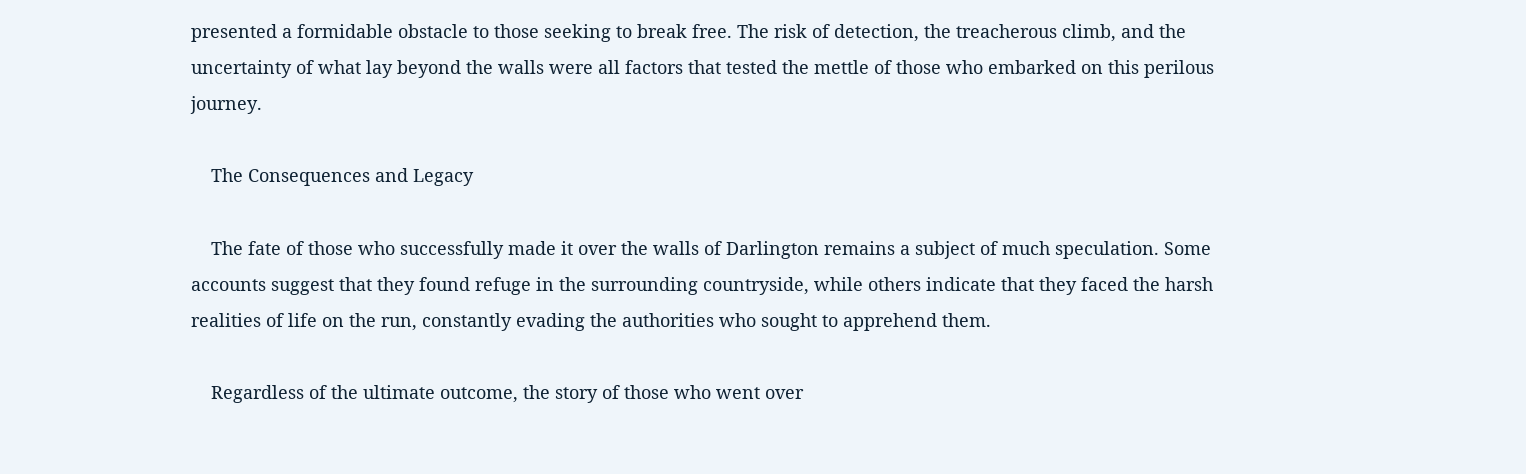presented a formidable obstacle to those seeking to break free. The risk of detection, the treacherous climb, and the uncertainty of what lay beyond the walls were all factors that tested the mettle of those who embarked on this perilous journey.

    The Consequences and Legacy

    The fate of those who successfully made it over the walls of Darlington remains a subject of much speculation. Some accounts suggest that they found refuge in the surrounding countryside, while others indicate that they faced the harsh realities of life on the run, constantly evading the authorities who sought to apprehend them.

    Regardless of the ultimate outcome, the story of those who went over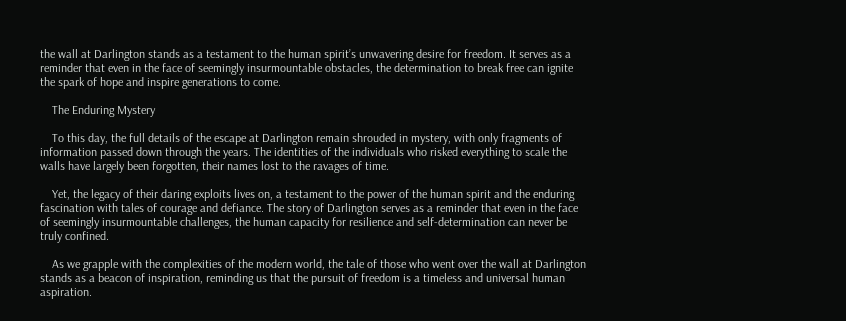the wall at Darlington stands as a testament to the human spirit’s unwavering desire for freedom. It serves as a reminder that even in the face of seemingly insurmountable obstacles, the determination to break free can ignite the spark of hope and inspire generations to come.

    The Enduring Mystery

    To this day, the full details of the escape at Darlington remain shrouded in mystery, with only fragments of information passed down through the years. The identities of the individuals who risked everything to scale the walls have largely been forgotten, their names lost to the ravages of time.

    Yet, the legacy of their daring exploits lives on, a testament to the power of the human spirit and the enduring fascination with tales of courage and defiance. The story of Darlington serves as a reminder that even in the face of seemingly insurmountable challenges, the human capacity for resilience and self-determination can never be truly confined.

    As we grapple with the complexities of the modern world, the tale of those who went over the wall at Darlington stands as a beacon of inspiration, reminding us that the pursuit of freedom is a timeless and universal human aspiration.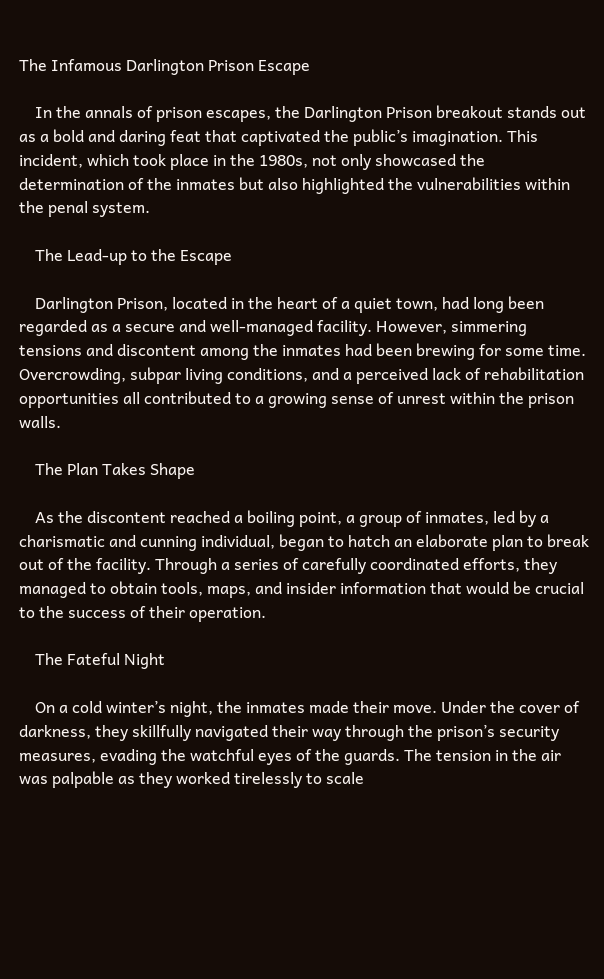The Infamous Darlington Prison Escape

    In the annals of prison escapes, the Darlington Prison breakout stands out as a bold and daring feat that captivated the public’s imagination. This incident, which took place in the 1980s, not only showcased the determination of the inmates but also highlighted the vulnerabilities within the penal system.

    The Lead-up to the Escape

    Darlington Prison, located in the heart of a quiet town, had long been regarded as a secure and well-managed facility. However, simmering tensions and discontent among the inmates had been brewing for some time. Overcrowding, subpar living conditions, and a perceived lack of rehabilitation opportunities all contributed to a growing sense of unrest within the prison walls.

    The Plan Takes Shape

    As the discontent reached a boiling point, a group of inmates, led by a charismatic and cunning individual, began to hatch an elaborate plan to break out of the facility. Through a series of carefully coordinated efforts, they managed to obtain tools, maps, and insider information that would be crucial to the success of their operation.

    The Fateful Night

    On a cold winter’s night, the inmates made their move. Under the cover of darkness, they skillfully navigated their way through the prison’s security measures, evading the watchful eyes of the guards. The tension in the air was palpable as they worked tirelessly to scale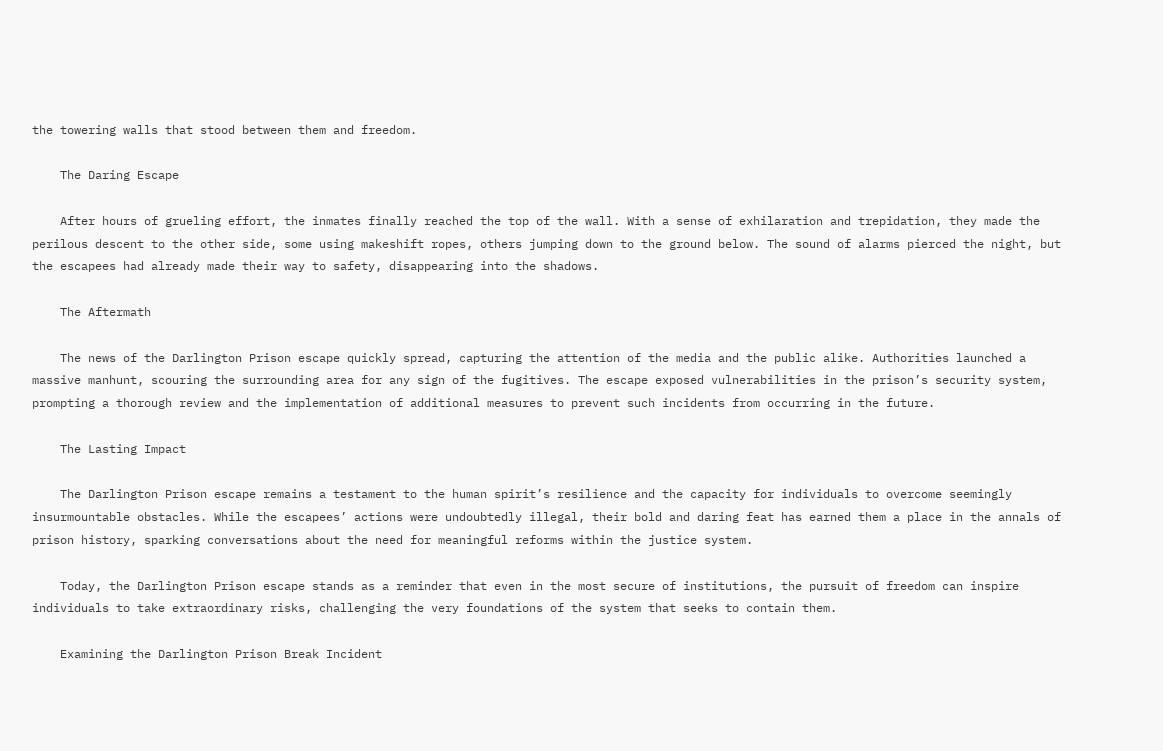the towering walls that stood between them and freedom.

    The Daring Escape

    After hours of grueling effort, the inmates finally reached the top of the wall. With a sense of exhilaration and trepidation, they made the perilous descent to the other side, some using makeshift ropes, others jumping down to the ground below. The sound of alarms pierced the night, but the escapees had already made their way to safety, disappearing into the shadows.

    The Aftermath

    The news of the Darlington Prison escape quickly spread, capturing the attention of the media and the public alike. Authorities launched a massive manhunt, scouring the surrounding area for any sign of the fugitives. The escape exposed vulnerabilities in the prison’s security system, prompting a thorough review and the implementation of additional measures to prevent such incidents from occurring in the future.

    The Lasting Impact

    The Darlington Prison escape remains a testament to the human spirit’s resilience and the capacity for individuals to overcome seemingly insurmountable obstacles. While the escapees’ actions were undoubtedly illegal, their bold and daring feat has earned them a place in the annals of prison history, sparking conversations about the need for meaningful reforms within the justice system.

    Today, the Darlington Prison escape stands as a reminder that even in the most secure of institutions, the pursuit of freedom can inspire individuals to take extraordinary risks, challenging the very foundations of the system that seeks to contain them.

    Examining the Darlington Prison Break Incident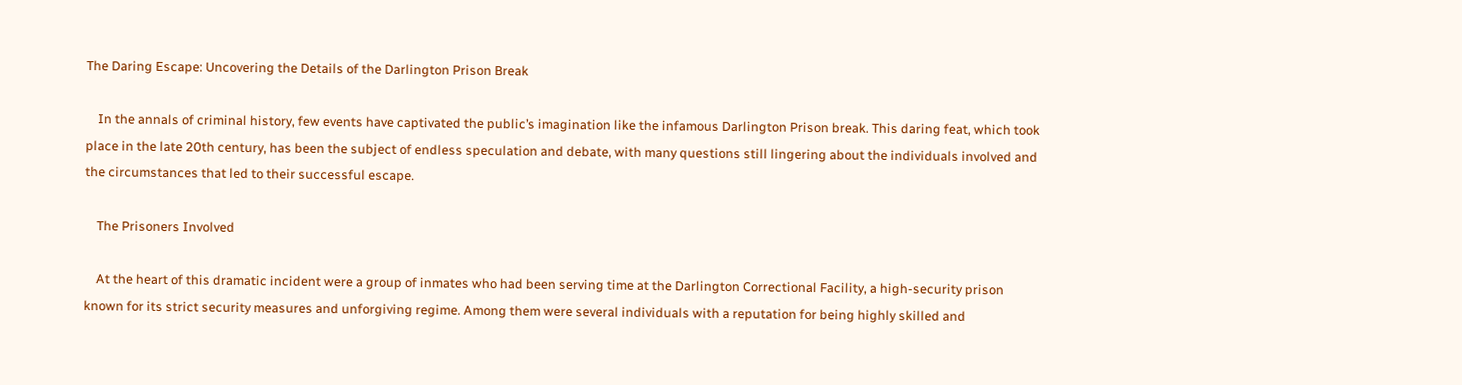The Daring Escape: Uncovering the Details of the Darlington Prison Break

    In the annals of criminal history, few events have captivated the public’s imagination like the infamous Darlington Prison break. This daring feat, which took place in the late 20th century, has been the subject of endless speculation and debate, with many questions still lingering about the individuals involved and the circumstances that led to their successful escape.

    The Prisoners Involved

    At the heart of this dramatic incident were a group of inmates who had been serving time at the Darlington Correctional Facility, a high-security prison known for its strict security measures and unforgiving regime. Among them were several individuals with a reputation for being highly skilled and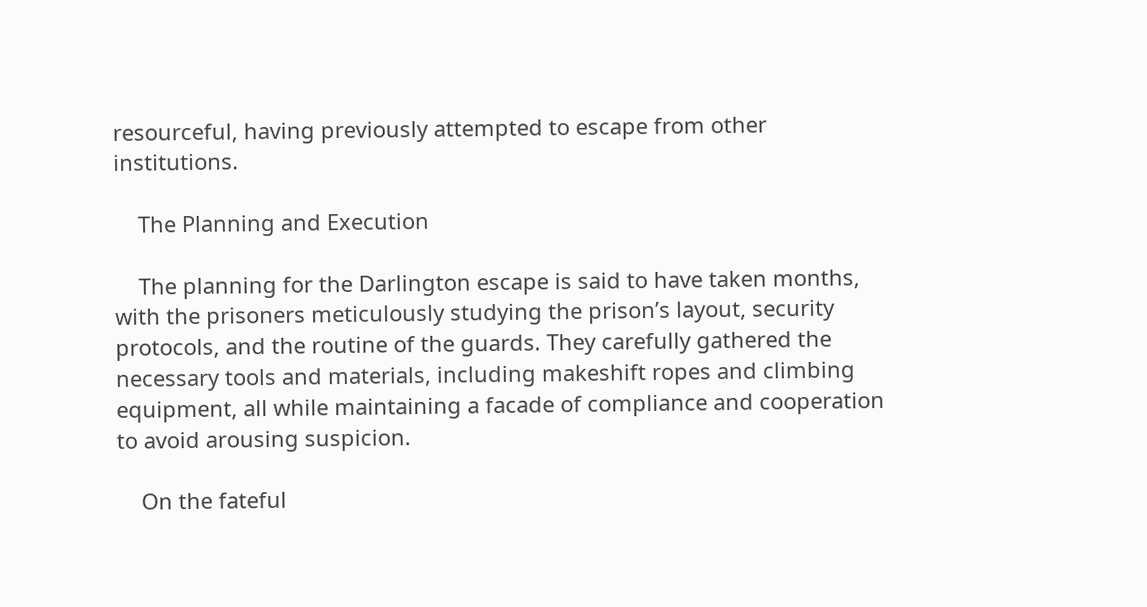resourceful, having previously attempted to escape from other institutions.

    The Planning and Execution

    The planning for the Darlington escape is said to have taken months, with the prisoners meticulously studying the prison’s layout, security protocols, and the routine of the guards. They carefully gathered the necessary tools and materials, including makeshift ropes and climbing equipment, all while maintaining a facade of compliance and cooperation to avoid arousing suspicion.

    On the fateful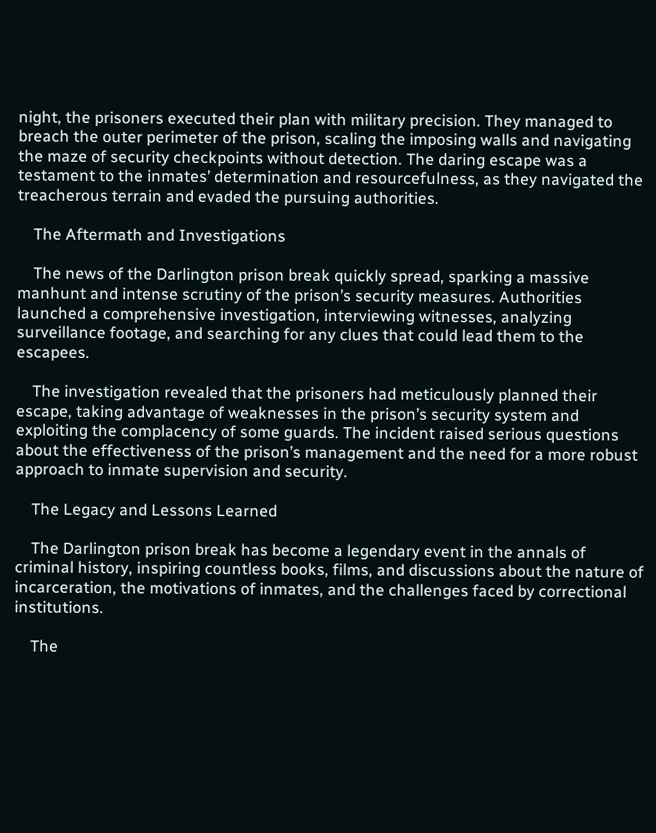night, the prisoners executed their plan with military precision. They managed to breach the outer perimeter of the prison, scaling the imposing walls and navigating the maze of security checkpoints without detection. The daring escape was a testament to the inmates’ determination and resourcefulness, as they navigated the treacherous terrain and evaded the pursuing authorities.

    The Aftermath and Investigations

    The news of the Darlington prison break quickly spread, sparking a massive manhunt and intense scrutiny of the prison’s security measures. Authorities launched a comprehensive investigation, interviewing witnesses, analyzing surveillance footage, and searching for any clues that could lead them to the escapees.

    The investigation revealed that the prisoners had meticulously planned their escape, taking advantage of weaknesses in the prison’s security system and exploiting the complacency of some guards. The incident raised serious questions about the effectiveness of the prison’s management and the need for a more robust approach to inmate supervision and security.

    The Legacy and Lessons Learned

    The Darlington prison break has become a legendary event in the annals of criminal history, inspiring countless books, films, and discussions about the nature of incarceration, the motivations of inmates, and the challenges faced by correctional institutions.

    The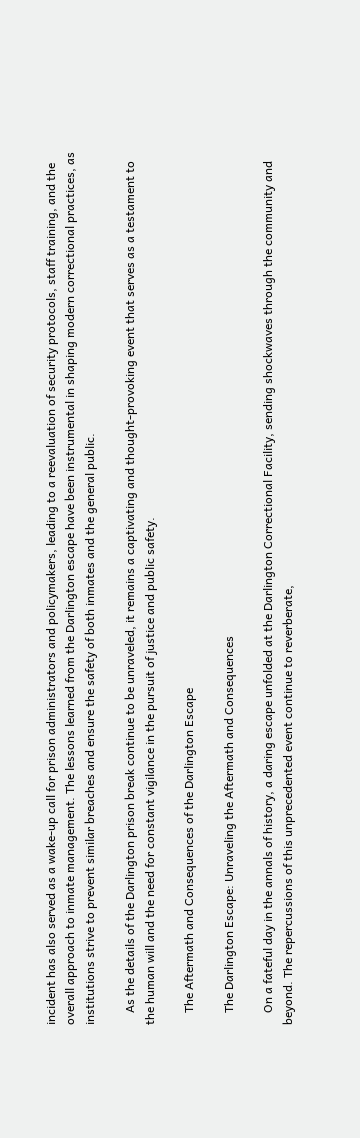incident has also served as a wake-up call for prison administrators and policymakers, leading to a reevaluation of security protocols, staff training, and the overall approach to inmate management. The lessons learned from the Darlington escape have been instrumental in shaping modern correctional practices, as institutions strive to prevent similar breaches and ensure the safety of both inmates and the general public.

    As the details of the Darlington prison break continue to be unraveled, it remains a captivating and thought-provoking event that serves as a testament to the human will and the need for constant vigilance in the pursuit of justice and public safety.

    The Aftermath and Consequences of the Darlington Escape

    The Darlington Escape: Unraveling the Aftermath and Consequences

    On a fateful day in the annals of history, a daring escape unfolded at the Darlington Correctional Facility, sending shockwaves through the community and beyond. The repercussions of this unprecedented event continue to reverberate,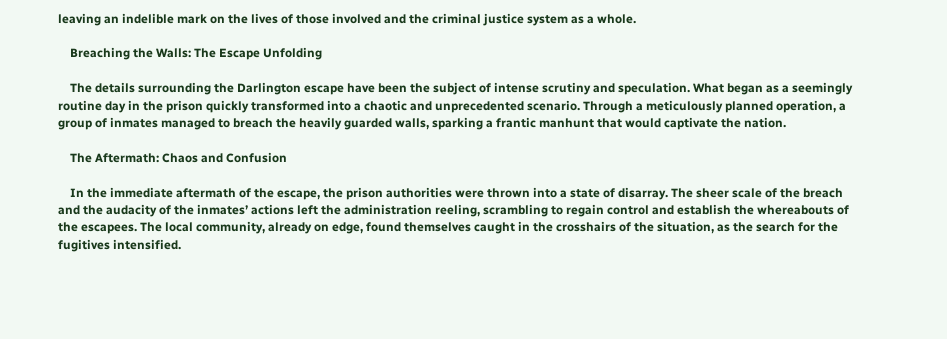leaving an indelible mark on the lives of those involved and the criminal justice system as a whole.

    Breaching the Walls: The Escape Unfolding

    The details surrounding the Darlington escape have been the subject of intense scrutiny and speculation. What began as a seemingly routine day in the prison quickly transformed into a chaotic and unprecedented scenario. Through a meticulously planned operation, a group of inmates managed to breach the heavily guarded walls, sparking a frantic manhunt that would captivate the nation.

    The Aftermath: Chaos and Confusion

    In the immediate aftermath of the escape, the prison authorities were thrown into a state of disarray. The sheer scale of the breach and the audacity of the inmates’ actions left the administration reeling, scrambling to regain control and establish the whereabouts of the escapees. The local community, already on edge, found themselves caught in the crosshairs of the situation, as the search for the fugitives intensified.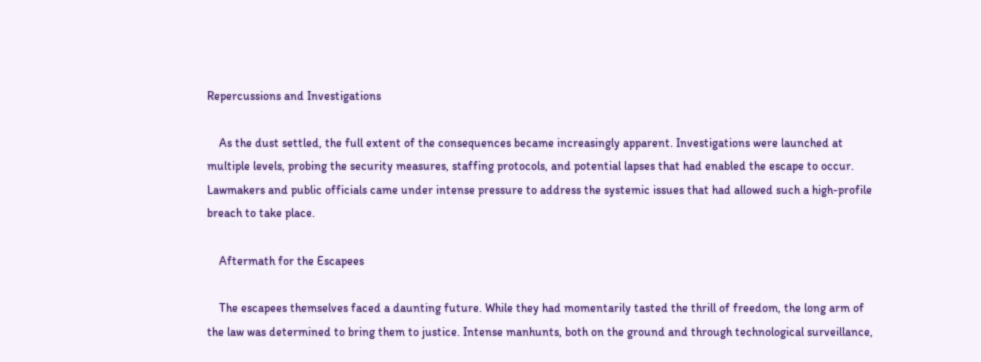Repercussions and Investigations

    As the dust settled, the full extent of the consequences became increasingly apparent. Investigations were launched at multiple levels, probing the security measures, staffing protocols, and potential lapses that had enabled the escape to occur. Lawmakers and public officials came under intense pressure to address the systemic issues that had allowed such a high-profile breach to take place.

    Aftermath for the Escapees

    The escapees themselves faced a daunting future. While they had momentarily tasted the thrill of freedom, the long arm of the law was determined to bring them to justice. Intense manhunts, both on the ground and through technological surveillance,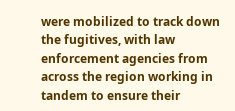were mobilized to track down the fugitives, with law enforcement agencies from across the region working in tandem to ensure their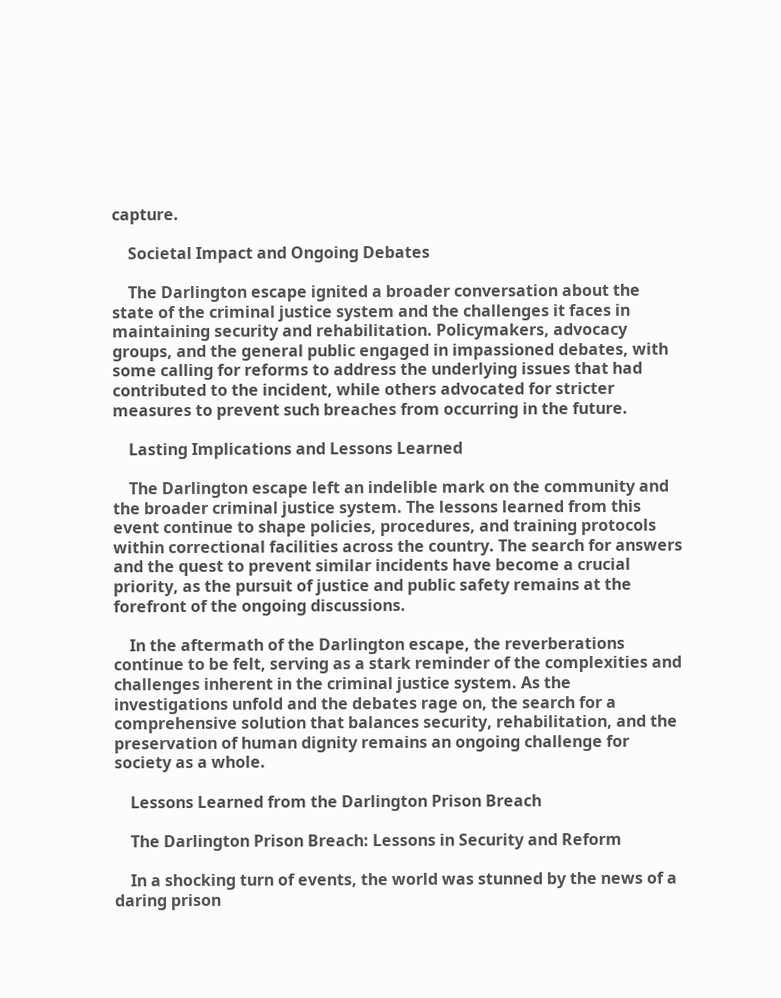capture.

    Societal Impact and Ongoing Debates

    The Darlington escape ignited a broader conversation about the state of the criminal justice system and the challenges it faces in maintaining security and rehabilitation. Policymakers, advocacy groups, and the general public engaged in impassioned debates, with some calling for reforms to address the underlying issues that had contributed to the incident, while others advocated for stricter measures to prevent such breaches from occurring in the future.

    Lasting Implications and Lessons Learned

    The Darlington escape left an indelible mark on the community and the broader criminal justice system. The lessons learned from this event continue to shape policies, procedures, and training protocols within correctional facilities across the country. The search for answers and the quest to prevent similar incidents have become a crucial priority, as the pursuit of justice and public safety remains at the forefront of the ongoing discussions.

    In the aftermath of the Darlington escape, the reverberations continue to be felt, serving as a stark reminder of the complexities and challenges inherent in the criminal justice system. As the investigations unfold and the debates rage on, the search for a comprehensive solution that balances security, rehabilitation, and the preservation of human dignity remains an ongoing challenge for society as a whole.

    Lessons Learned from the Darlington Prison Breach

    The Darlington Prison Breach: Lessons in Security and Reform

    In a shocking turn of events, the world was stunned by the news of a daring prison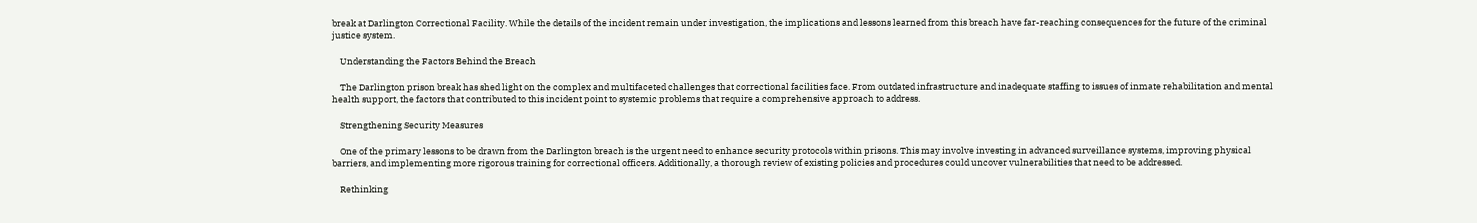break at Darlington Correctional Facility. While the details of the incident remain under investigation, the implications and lessons learned from this breach have far-reaching consequences for the future of the criminal justice system.

    Understanding the Factors Behind the Breach

    The Darlington prison break has shed light on the complex and multifaceted challenges that correctional facilities face. From outdated infrastructure and inadequate staffing to issues of inmate rehabilitation and mental health support, the factors that contributed to this incident point to systemic problems that require a comprehensive approach to address.

    Strengthening Security Measures

    One of the primary lessons to be drawn from the Darlington breach is the urgent need to enhance security protocols within prisons. This may involve investing in advanced surveillance systems, improving physical barriers, and implementing more rigorous training for correctional officers. Additionally, a thorough review of existing policies and procedures could uncover vulnerabilities that need to be addressed.

    Rethinking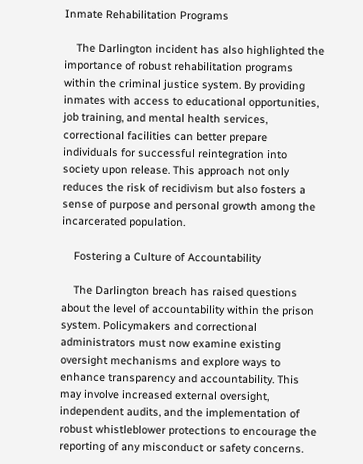Inmate Rehabilitation Programs

    The Darlington incident has also highlighted the importance of robust rehabilitation programs within the criminal justice system. By providing inmates with access to educational opportunities, job training, and mental health services, correctional facilities can better prepare individuals for successful reintegration into society upon release. This approach not only reduces the risk of recidivism but also fosters a sense of purpose and personal growth among the incarcerated population.

    Fostering a Culture of Accountability

    The Darlington breach has raised questions about the level of accountability within the prison system. Policymakers and correctional administrators must now examine existing oversight mechanisms and explore ways to enhance transparency and accountability. This may involve increased external oversight, independent audits, and the implementation of robust whistleblower protections to encourage the reporting of any misconduct or safety concerns.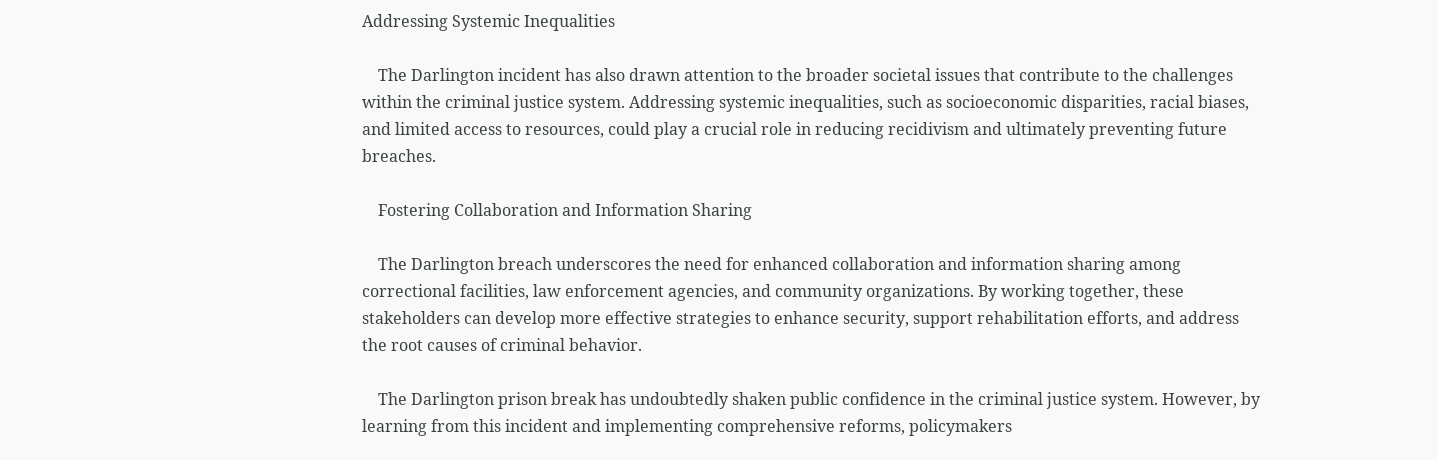Addressing Systemic Inequalities

    The Darlington incident has also drawn attention to the broader societal issues that contribute to the challenges within the criminal justice system. Addressing systemic inequalities, such as socioeconomic disparities, racial biases, and limited access to resources, could play a crucial role in reducing recidivism and ultimately preventing future breaches.

    Fostering Collaboration and Information Sharing

    The Darlington breach underscores the need for enhanced collaboration and information sharing among correctional facilities, law enforcement agencies, and community organizations. By working together, these stakeholders can develop more effective strategies to enhance security, support rehabilitation efforts, and address the root causes of criminal behavior.

    The Darlington prison break has undoubtedly shaken public confidence in the criminal justice system. However, by learning from this incident and implementing comprehensive reforms, policymakers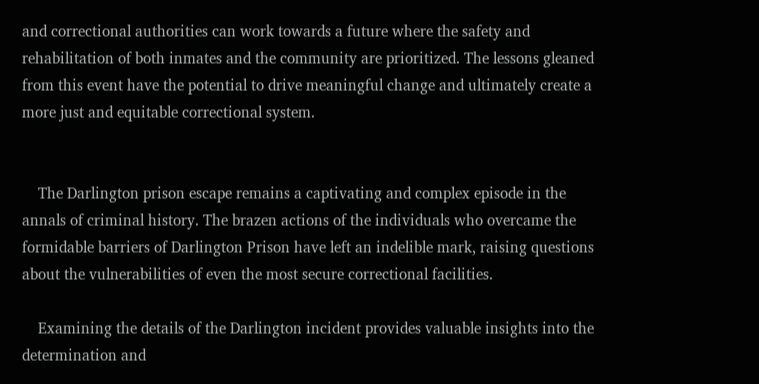and correctional authorities can work towards a future where the safety and rehabilitation of both inmates and the community are prioritized. The lessons gleaned from this event have the potential to drive meaningful change and ultimately create a more just and equitable correctional system.


    The Darlington prison escape remains a captivating and complex episode in the annals of criminal history. The brazen actions of the individuals who overcame the formidable barriers of Darlington Prison have left an indelible mark, raising questions about the vulnerabilities of even the most secure correctional facilities.

    Examining the details of the Darlington incident provides valuable insights into the determination and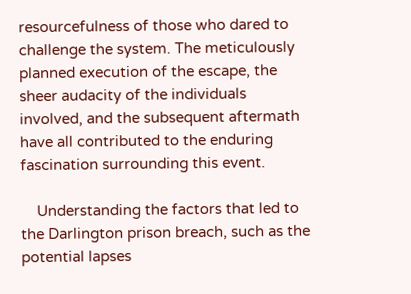resourcefulness of those who dared to challenge the system. The meticulously planned execution of the escape, the sheer audacity of the individuals involved, and the subsequent aftermath have all contributed to the enduring fascination surrounding this event.

    Understanding the factors that led to the Darlington prison breach, such as the potential lapses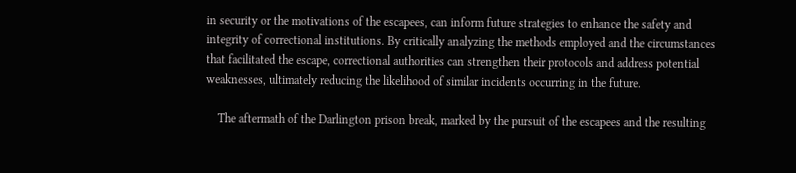in security or the motivations of the escapees, can inform future strategies to enhance the safety and integrity of correctional institutions. By critically analyzing the methods employed and the circumstances that facilitated the escape, correctional authorities can strengthen their protocols and address potential weaknesses, ultimately reducing the likelihood of similar incidents occurring in the future.

    The aftermath of the Darlington prison break, marked by the pursuit of the escapees and the resulting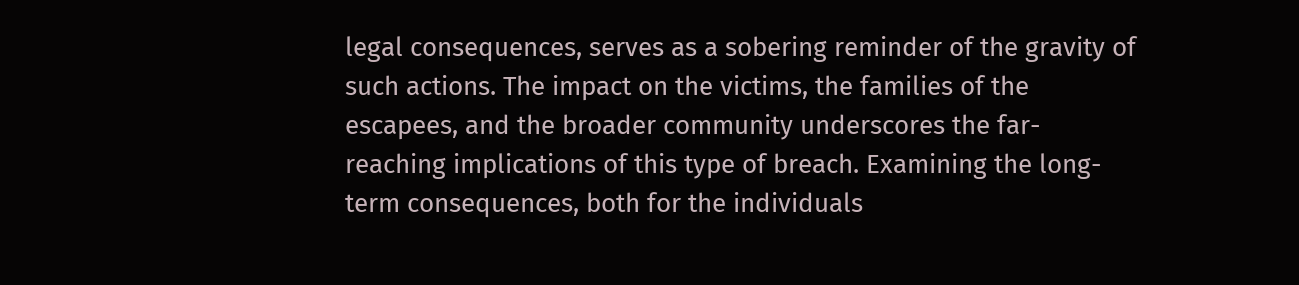legal consequences, serves as a sobering reminder of the gravity of such actions. The impact on the victims, the families of the escapees, and the broader community underscores the far-reaching implications of this type of breach. Examining the long-term consequences, both for the individuals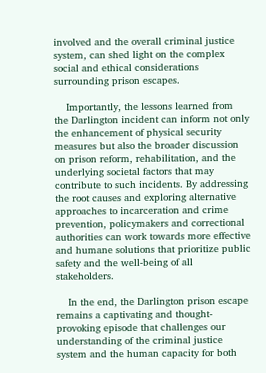involved and the overall criminal justice system, can shed light on the complex social and ethical considerations surrounding prison escapes.

    Importantly, the lessons learned from the Darlington incident can inform not only the enhancement of physical security measures but also the broader discussion on prison reform, rehabilitation, and the underlying societal factors that may contribute to such incidents. By addressing the root causes and exploring alternative approaches to incarceration and crime prevention, policymakers and correctional authorities can work towards more effective and humane solutions that prioritize public safety and the well-being of all stakeholders.

    In the end, the Darlington prison escape remains a captivating and thought-provoking episode that challenges our understanding of the criminal justice system and the human capacity for both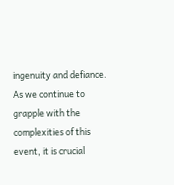ingenuity and defiance. As we continue to grapple with the complexities of this event, it is crucial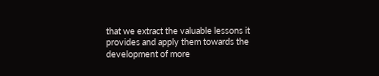that we extract the valuable lessons it provides and apply them towards the development of more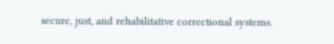secure, just, and rehabilitative correctional systems.